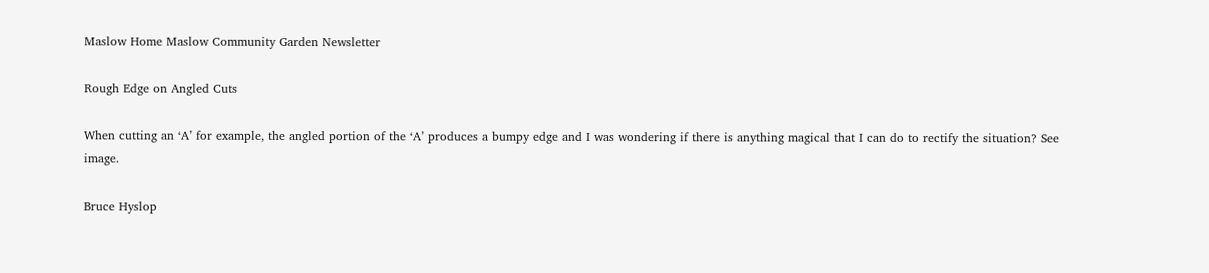Maslow Home Maslow Community Garden Newsletter

Rough Edge on Angled Cuts

When cutting an ‘A’ for example, the angled portion of the ‘A’ produces a bumpy edge and I was wondering if there is anything magical that I can do to rectify the situation? See image.

Bruce Hyslop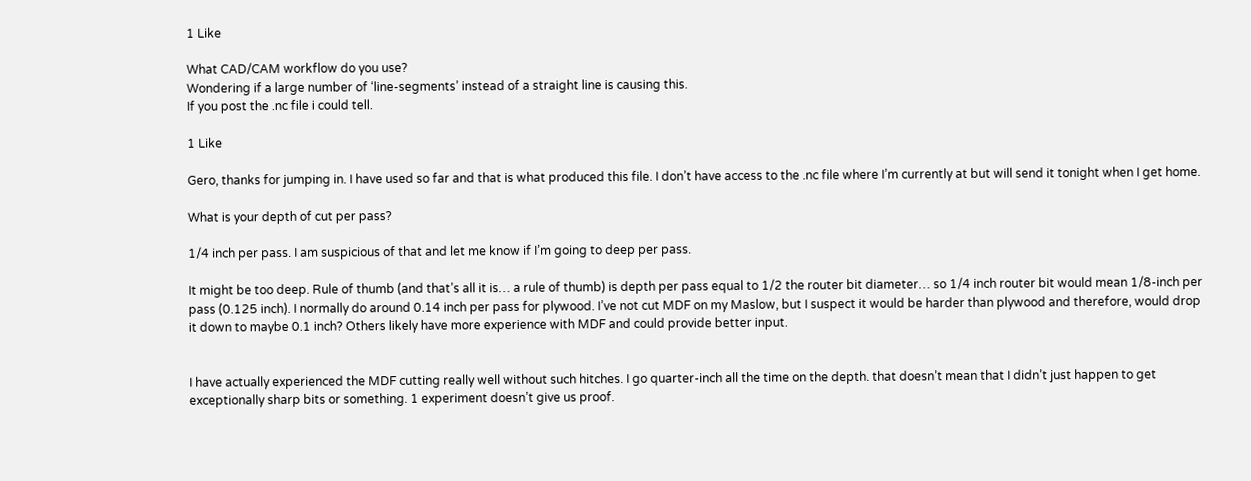1 Like

What CAD/CAM workflow do you use?
Wondering if a large number of ‘line-segments’ instead of a straight line is causing this.
If you post the .nc file i could tell.

1 Like

Gero, thanks for jumping in. I have used so far and that is what produced this file. I don’t have access to the .nc file where I’m currently at but will send it tonight when I get home.

What is your depth of cut per pass?

1/4 inch per pass. I am suspicious of that and let me know if I’m going to deep per pass.

It might be too deep. Rule of thumb (and that’s all it is… a rule of thumb) is depth per pass equal to 1/2 the router bit diameter… so 1/4 inch router bit would mean 1/8-inch per pass (0.125 inch). I normally do around 0.14 inch per pass for plywood. I’ve not cut MDF on my Maslow, but I suspect it would be harder than plywood and therefore, would drop it down to maybe 0.1 inch? Others likely have more experience with MDF and could provide better input.


I have actually experienced the MDF cutting really well without such hitches. I go quarter-inch all the time on the depth. that doesn’t mean that I didn’t just happen to get exceptionally sharp bits or something. 1 experiment doesn’t give us proof.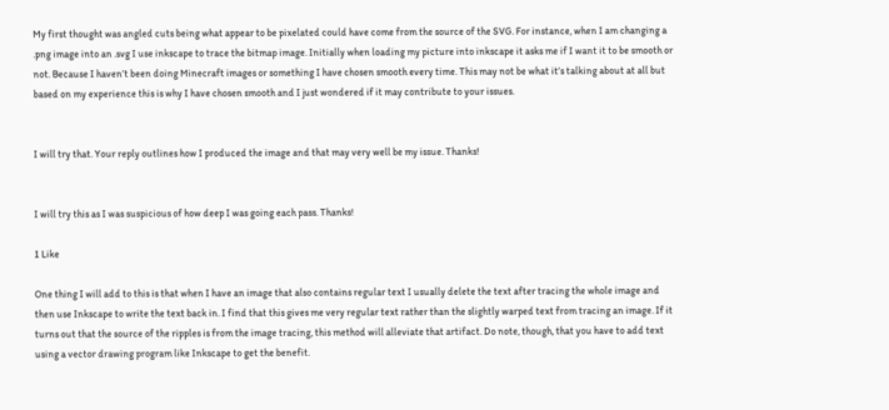My first thought was angled cuts being what appear to be pixelated could have come from the source of the SVG. For instance, when I am changing a .png image into an .svg I use inkscape to trace the bitmap image. Initially when loading my picture into inkscape it asks me if I want it to be smooth or not. Because I haven’t been doing Minecraft images or something I have chosen smooth every time. This may not be what it’s talking about at all but based on my experience this is why I have chosen smooth and I just wondered if it may contribute to your issues.


I will try that. Your reply outlines how I produced the image and that may very well be my issue. Thanks!


I will try this as I was suspicious of how deep I was going each pass. Thanks!

1 Like

One thing I will add to this is that when I have an image that also contains regular text I usually delete the text after tracing the whole image and then use Inkscape to write the text back in. I find that this gives me very regular text rather than the slightly warped text from tracing an image. If it turns out that the source of the ripples is from the image tracing, this method will alleviate that artifact. Do note, though, that you have to add text using a vector drawing program like Inkscape to get the benefit.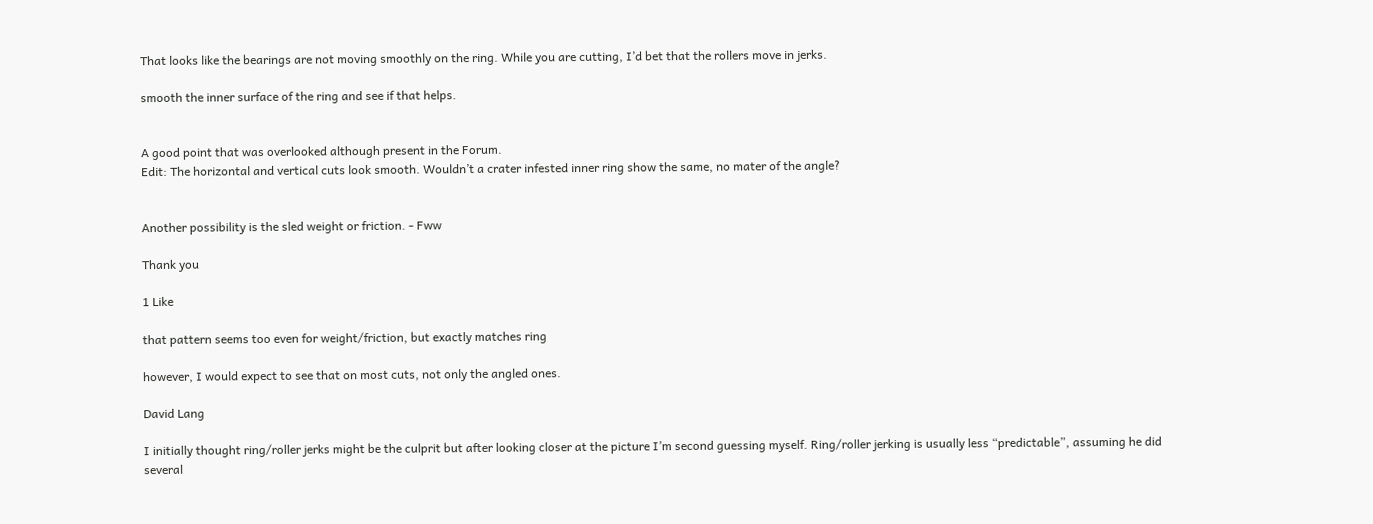That looks like the bearings are not moving smoothly on the ring. While you are cutting, I’d bet that the rollers move in jerks.

smooth the inner surface of the ring and see if that helps.


A good point that was overlooked although present in the Forum.
Edit: The horizontal and vertical cuts look smooth. Wouldn’t a crater infested inner ring show the same, no mater of the angle?


Another possibility is the sled weight or friction. - Fww

Thank you

1 Like

that pattern seems too even for weight/friction, but exactly matches ring

however, I would expect to see that on most cuts, not only the angled ones.

David Lang

I initially thought ring/roller jerks might be the culprit but after looking closer at the picture I’m second guessing myself. Ring/roller jerking is usually less “predictable”, assuming he did several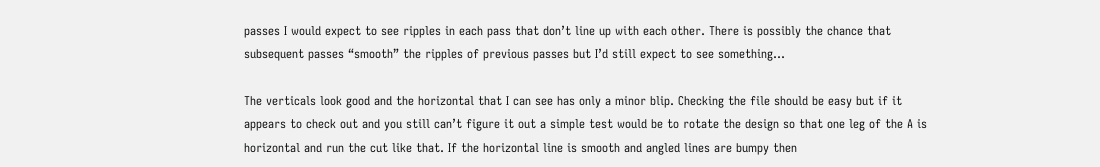passes I would expect to see ripples in each pass that don’t line up with each other. There is possibly the chance that subsequent passes “smooth” the ripples of previous passes but I’d still expect to see something…

The verticals look good and the horizontal that I can see has only a minor blip. Checking the file should be easy but if it appears to check out and you still can’t figure it out a simple test would be to rotate the design so that one leg of the A is horizontal and run the cut like that. If the horizontal line is smooth and angled lines are bumpy then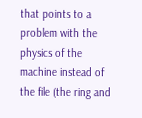that points to a problem with the physics of the machine instead of the file (the ring and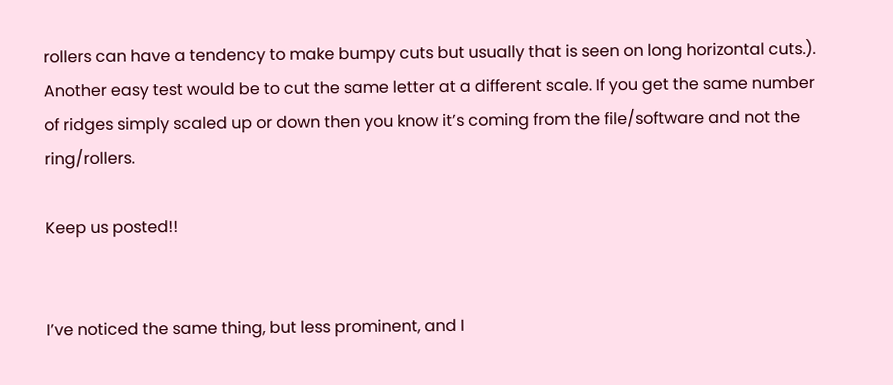rollers can have a tendency to make bumpy cuts but usually that is seen on long horizontal cuts.). Another easy test would be to cut the same letter at a different scale. If you get the same number of ridges simply scaled up or down then you know it’s coming from the file/software and not the ring/rollers.

Keep us posted!!


I’ve noticed the same thing, but less prominent, and I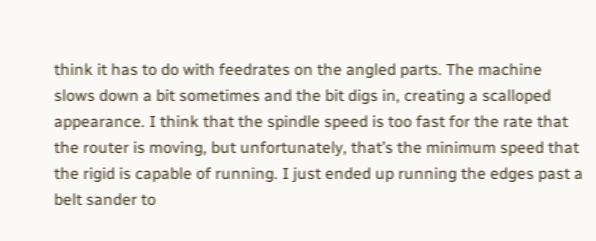think it has to do with feedrates on the angled parts. The machine slows down a bit sometimes and the bit digs in, creating a scalloped appearance. I think that the spindle speed is too fast for the rate that the router is moving, but unfortunately, that’s the minimum speed that the rigid is capable of running. I just ended up running the edges past a belt sander to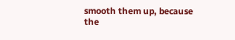smooth them up, because the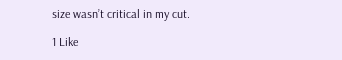size wasn’t critical in my cut.

1 Like